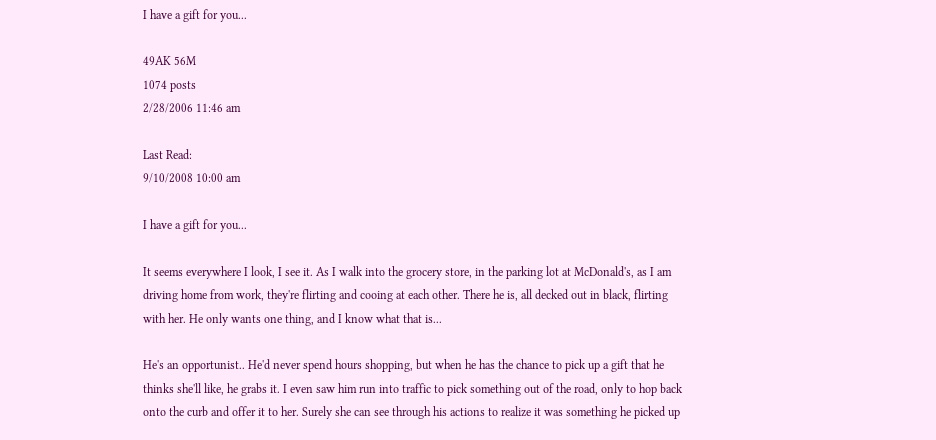I have a gift for you...

49AK 56M
1074 posts
2/28/2006 11:46 am

Last Read:
9/10/2008 10:00 am

I have a gift for you...

It seems everywhere I look, I see it. As I walk into the grocery store, in the parking lot at McDonald's, as I am driving home from work, they're flirting and cooing at each other. There he is, all decked out in black, flirting with her. He only wants one thing, and I know what that is...

He's an opportunist.. He'd never spend hours shopping, but when he has the chance to pick up a gift that he thinks she'll like, he grabs it. I even saw him run into traffic to pick something out of the road, only to hop back onto the curb and offer it to her. Surely she can see through his actions to realize it was something he picked up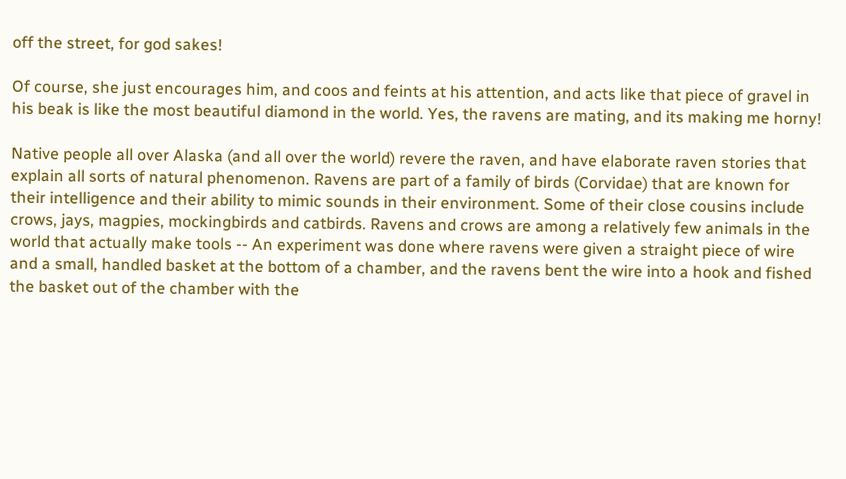off the street, for god sakes!

Of course, she just encourages him, and coos and feints at his attention, and acts like that piece of gravel in his beak is like the most beautiful diamond in the world. Yes, the ravens are mating, and its making me horny!

Native people all over Alaska (and all over the world) revere the raven, and have elaborate raven stories that explain all sorts of natural phenomenon. Ravens are part of a family of birds (Corvidae) that are known for their intelligence and their ability to mimic sounds in their environment. Some of their close cousins include crows, jays, magpies, mockingbirds and catbirds. Ravens and crows are among a relatively few animals in the world that actually make tools -- An experiment was done where ravens were given a straight piece of wire and a small, handled basket at the bottom of a chamber, and the ravens bent the wire into a hook and fished the basket out of the chamber with the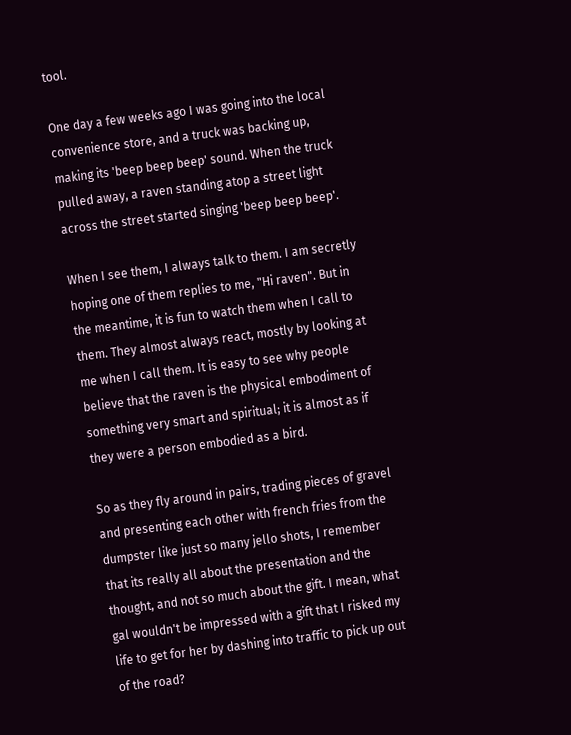tool.

One day a few weeks ago I was going into the local convenience store, and a truck was backing up, making its 'beep beep beep' sound. When the truck pulled away, a raven standing atop a street light across the street started singing 'beep beep beep'.

When I see them, I always talk to them. I am secretly hoping one of them replies to me, "Hi raven". But in the meantime, it is fun to watch them when I call to them. They almost always react, mostly by looking at me when I call them. It is easy to see why people believe that the raven is the physical embodiment of something very smart and spiritual; it is almost as if they were a person embodied as a bird.

So as they fly around in pairs, trading pieces of gravel and presenting each other with french fries from the dumpster like just so many jello shots, I remember that its really all about the presentation and the thought, and not so much about the gift. I mean, what gal wouldn't be impressed with a gift that I risked my life to get for her by dashing into traffic to pick up out of the road?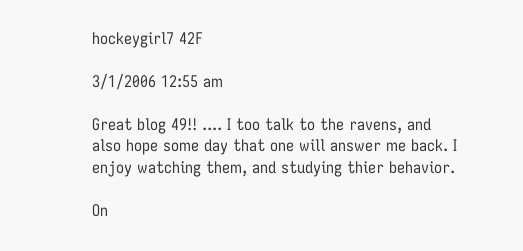hockeygirl7 42F

3/1/2006 12:55 am

Great blog 49!! .... I too talk to the ravens, and also hope some day that one will answer me back. I enjoy watching them, and studying thier behavior.

On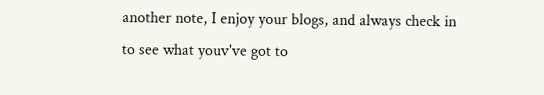another note, I enjoy your blogs, and always check in to see what youv've got to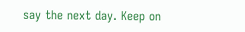say the next day. Keep on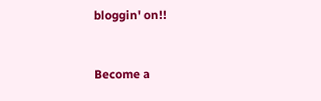bloggin' on!!


Become a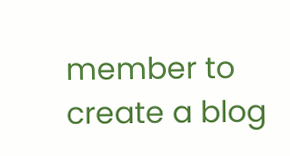member to create a blog